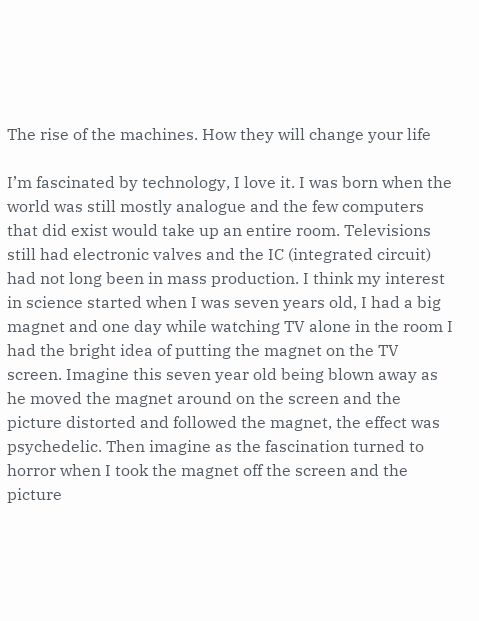The rise of the machines. How they will change your life

I’m fascinated by technology, I love it. I was born when the world was still mostly analogue and the few computers that did exist would take up an entire room. Televisions still had electronic valves and the IC (integrated circuit) had not long been in mass production. I think my interest in science started when I was seven years old, I had a big magnet and one day while watching TV alone in the room I had the bright idea of putting the magnet on the TV screen. Imagine this seven year old being blown away as he moved the magnet around on the screen and the picture distorted and followed the magnet, the effect was psychedelic. Then imagine as the fascination turned to horror when I took the magnet off the screen and the picture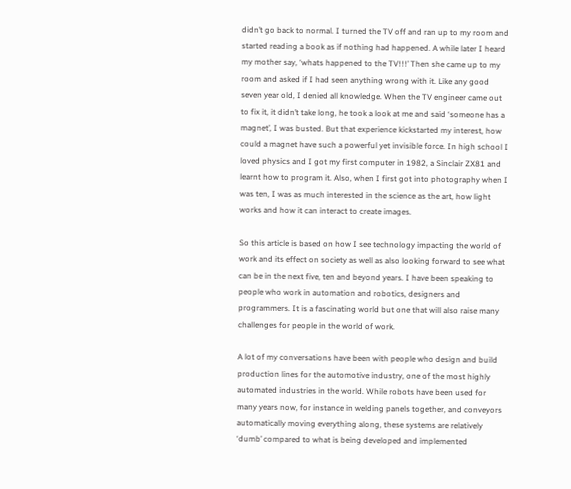didn’t go back to normal. I turned the TV off and ran up to my room and started reading a book as if nothing had happened. A while later I heard my mother say, ‘whats happened to the TV!!!’ Then she came up to my room and asked if I had seen anything wrong with it. Like any good seven year old, I denied all knowledge. When the TV engineer came out to fix it, it didn’t take long, he took a look at me and said ‘someone has a magnet’, I was busted. But that experience kickstarted my interest, how could a magnet have such a powerful yet invisible force. In high school I loved physics and I got my first computer in 1982, a Sinclair ZX81 and learnt how to program it. Also, when I first got into photography when I was ten, I was as much interested in the science as the art, how light works and how it can interact to create images.

So this article is based on how I see technology impacting the world of work and its effect on society as well as also looking forward to see what can be in the next five, ten and beyond years. I have been speaking to people who work in automation and robotics, designers and programmers. It is a fascinating world but one that will also raise many challenges for people in the world of work.

A lot of my conversations have been with people who design and build production lines for the automotive industry, one of the most highly automated industries in the world. While robots have been used for many years now, for instance in welding panels together, and conveyors automatically moving everything along, these systems are relatively ‘dumb’ compared to what is being developed and implemented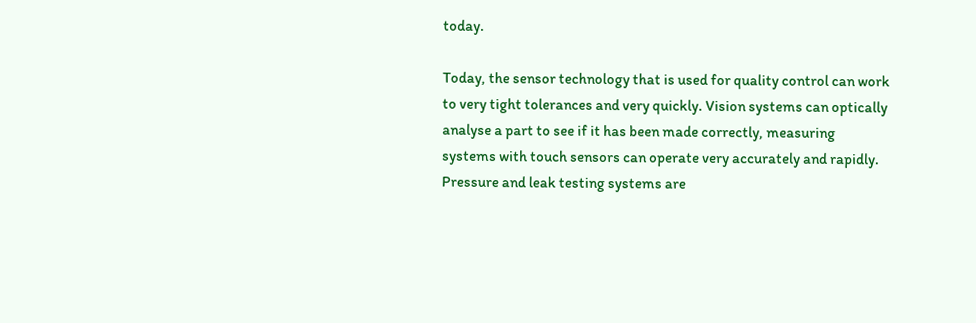today.

Today, the sensor technology that is used for quality control can work to very tight tolerances and very quickly. Vision systems can optically analyse a part to see if it has been made correctly, measuring systems with touch sensors can operate very accurately and rapidly. Pressure and leak testing systems are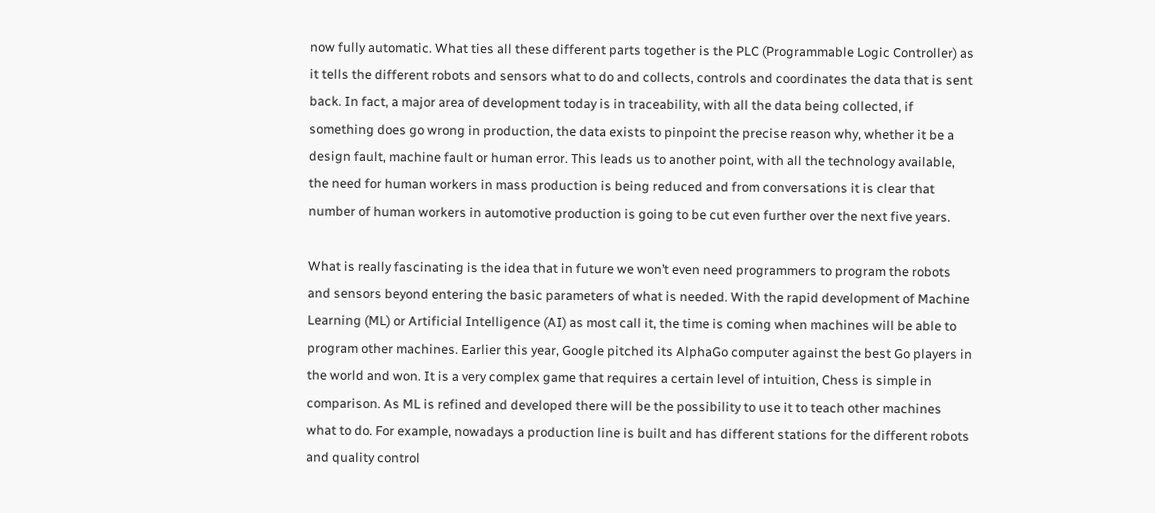now fully automatic. What ties all these different parts together is the PLC (Programmable Logic Controller) as it tells the different robots and sensors what to do and collects, controls and coordinates the data that is sent back. In fact, a major area of development today is in traceability, with all the data being collected, if something does go wrong in production, the data exists to pinpoint the precise reason why, whether it be a design fault, machine fault or human error. This leads us to another point, with all the technology available, the need for human workers in mass production is being reduced and from conversations it is clear that number of human workers in automotive production is going to be cut even further over the next five years.

What is really fascinating is the idea that in future we won’t even need programmers to program the robots and sensors beyond entering the basic parameters of what is needed. With the rapid development of Machine Learning (ML) or Artificial Intelligence (AI) as most call it, the time is coming when machines will be able to program other machines. Earlier this year, Google pitched its AlphaGo computer against the best Go players in the world and won. It is a very complex game that requires a certain level of intuition, Chess is simple in comparison. As ML is refined and developed there will be the possibility to use it to teach other machines what to do. For example, nowadays a production line is built and has different stations for the different robots and quality control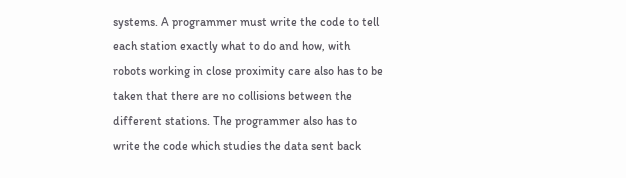systems. A programmer must write the code to tell each station exactly what to do and how, with robots working in close proximity care also has to be taken that there are no collisions between the different stations. The programmer also has to write the code which studies the data sent back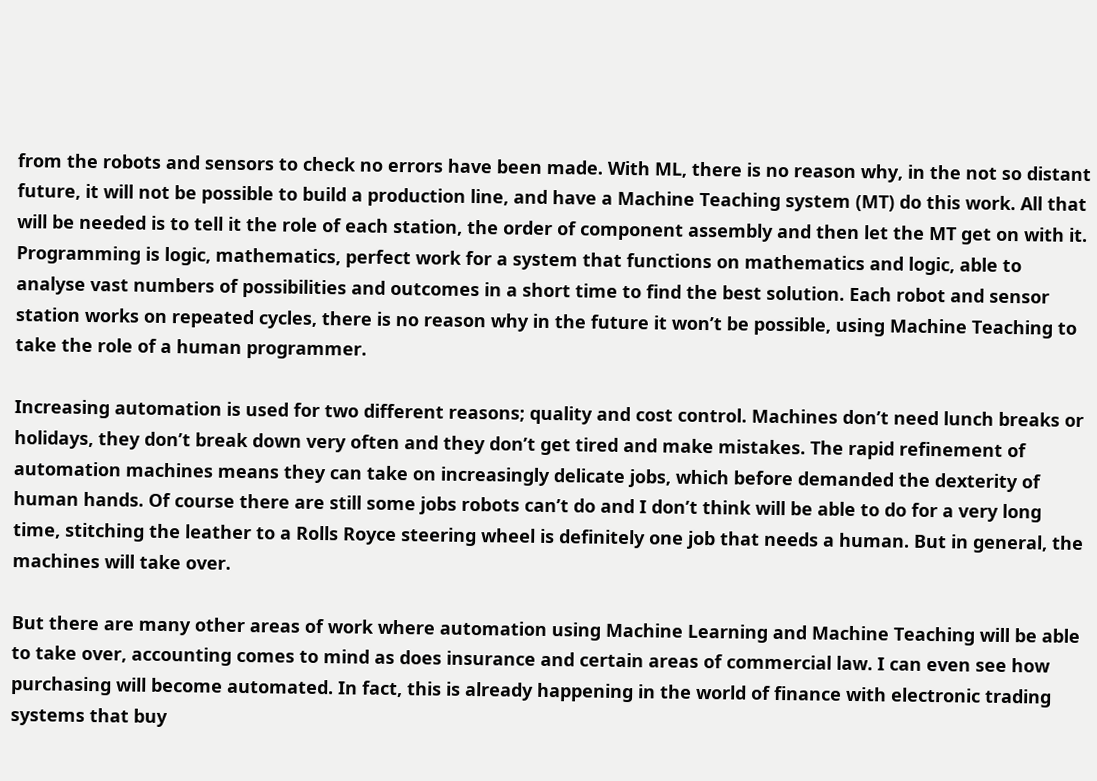from the robots and sensors to check no errors have been made. With ML, there is no reason why, in the not so distant future, it will not be possible to build a production line, and have a Machine Teaching system (MT) do this work. All that will be needed is to tell it the role of each station, the order of component assembly and then let the MT get on with it. Programming is logic, mathematics, perfect work for a system that functions on mathematics and logic, able to analyse vast numbers of possibilities and outcomes in a short time to find the best solution. Each robot and sensor station works on repeated cycles, there is no reason why in the future it won’t be possible, using Machine Teaching to take the role of a human programmer.

Increasing automation is used for two different reasons; quality and cost control. Machines don’t need lunch breaks or holidays, they don’t break down very often and they don’t get tired and make mistakes. The rapid refinement of automation machines means they can take on increasingly delicate jobs, which before demanded the dexterity of human hands. Of course there are still some jobs robots can’t do and I don’t think will be able to do for a very long time, stitching the leather to a Rolls Royce steering wheel is definitely one job that needs a human. But in general, the machines will take over.

But there are many other areas of work where automation using Machine Learning and Machine Teaching will be able to take over, accounting comes to mind as does insurance and certain areas of commercial law. I can even see how purchasing will become automated. In fact, this is already happening in the world of finance with electronic trading systems that buy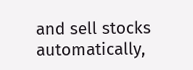and sell stocks automatically,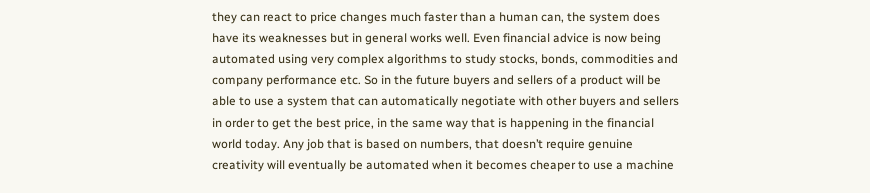they can react to price changes much faster than a human can, the system does have its weaknesses but in general works well. Even financial advice is now being automated using very complex algorithms to study stocks, bonds, commodities and company performance etc. So in the future buyers and sellers of a product will be able to use a system that can automatically negotiate with other buyers and sellers in order to get the best price, in the same way that is happening in the financial world today. Any job that is based on numbers, that doesn’t require genuine creativity will eventually be automated when it becomes cheaper to use a machine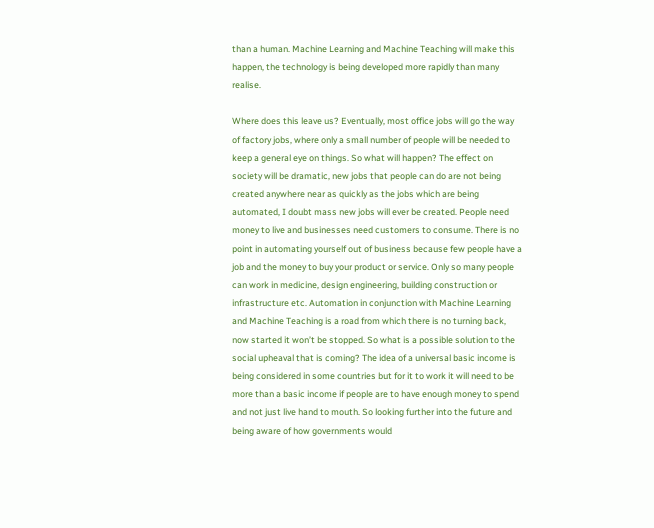than a human. Machine Learning and Machine Teaching will make this happen, the technology is being developed more rapidly than many realise.

Where does this leave us? Eventually, most office jobs will go the way of factory jobs, where only a small number of people will be needed to keep a general eye on things. So what will happen? The effect on society will be dramatic, new jobs that people can do are not being created anywhere near as quickly as the jobs which are being automated, I doubt mass new jobs will ever be created. People need money to live and businesses need customers to consume. There is no point in automating yourself out of business because few people have a job and the money to buy your product or service. Only so many people can work in medicine, design engineering, building construction or infrastructure etc. Automation in conjunction with Machine Learning and Machine Teaching is a road from which there is no turning back, now started it won’t be stopped. So what is a possible solution to the social upheaval that is coming? The idea of a universal basic income is being considered in some countries but for it to work it will need to be more than a basic income if people are to have enough money to spend and not just live hand to mouth. So looking further into the future and being aware of how governments would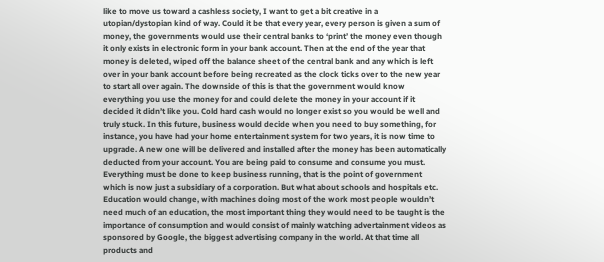like to move us toward a cashless society, I want to get a bit creative in a utopian/dystopian kind of way. Could it be that every year, every person is given a sum of money, the governments would use their central banks to ‘print’ the money even though it only exists in electronic form in your bank account. Then at the end of the year that money is deleted, wiped off the balance sheet of the central bank and any which is left over in your bank account before being recreated as the clock ticks over to the new year to start all over again. The downside of this is that the government would know everything you use the money for and could delete the money in your account if it decided it didn’t like you. Cold hard cash would no longer exist so you would be well and truly stuck. In this future, business would decide when you need to buy something, for instance, you have had your home entertainment system for two years, it is now time to upgrade. A new one will be delivered and installed after the money has been automatically deducted from your account. You are being paid to consume and consume you must. Everything must be done to keep business running, that is the point of government which is now just a subsidiary of a corporation. But what about schools and hospitals etc. Education would change, with machines doing most of the work most people wouldn’t need much of an education, the most important thing they would need to be taught is the importance of consumption and would consist of mainly watching advertainment videos as sponsored by Google, the biggest advertising company in the world. At that time all products and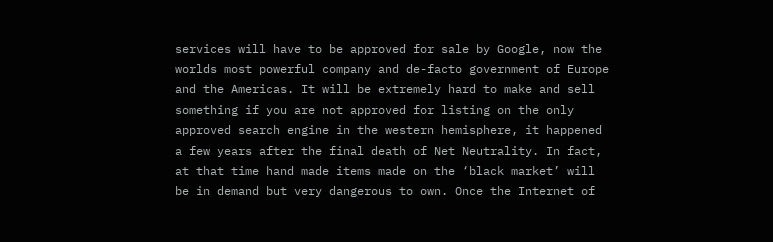services will have to be approved for sale by Google, now the worlds most powerful company and de-facto government of Europe and the Americas. It will be extremely hard to make and sell something if you are not approved for listing on the only approved search engine in the western hemisphere, it happened a few years after the final death of Net Neutrality. In fact, at that time hand made items made on the ‘black market’ will be in demand but very dangerous to own. Once the Internet of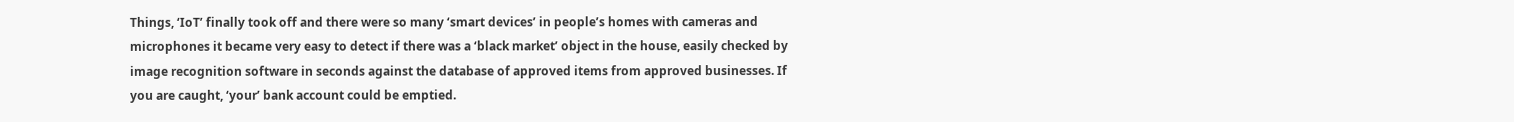Things, ‘IoT’ finally took off and there were so many ‘smart devices’ in people’s homes with cameras and microphones it became very easy to detect if there was a ‘black market’ object in the house, easily checked by image recognition software in seconds against the database of approved items from approved businesses. If you are caught, ‘your’ bank account could be emptied.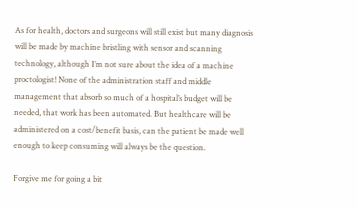As for health, doctors and surgeons will still exist but many diagnosis will be made by machine bristling with sensor and scanning technology, although I’m not sure about the idea of a machine proctologist! None of the administration staff and middle management that absorb so much of a hospital’s budget will be needed, that work has been automated. But healthcare will be administered on a cost/benefit basis, can the patient be made well enough to keep consuming will always be the question.

Forgive me for going a bit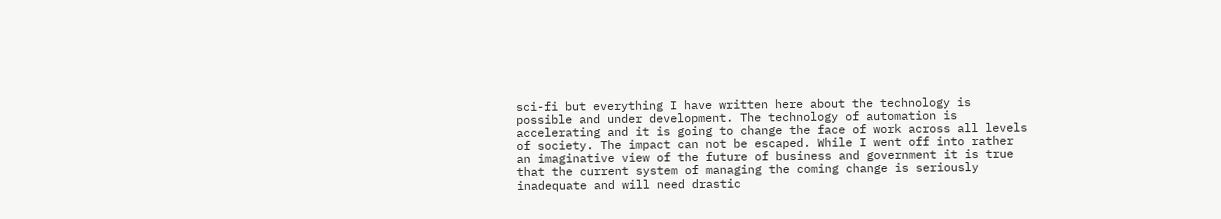sci-fi but everything I have written here about the technology is possible and under development. The technology of automation is accelerating and it is going to change the face of work across all levels of society. The impact can not be escaped. While I went off into rather an imaginative view of the future of business and government it is true that the current system of managing the coming change is seriously inadequate and will need drastic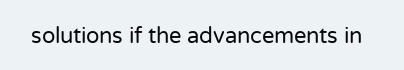solutions if the advancements in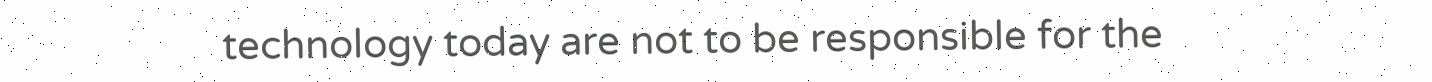technology today are not to be responsible for the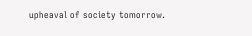upheaval of society tomorrow.